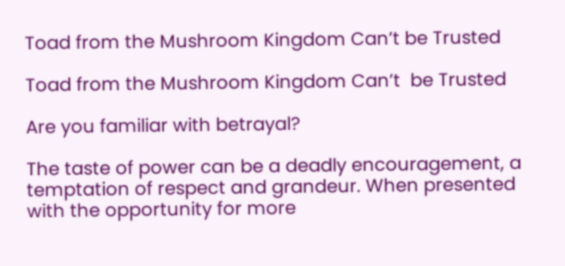Toad from the Mushroom Kingdom Can’t be Trusted

Toad from the Mushroom Kingdom Can’t  be Trusted

Are you familiar with betrayal?

The taste of power can be a deadly encouragement, a temptation of respect and grandeur. When presented with the opportunity for more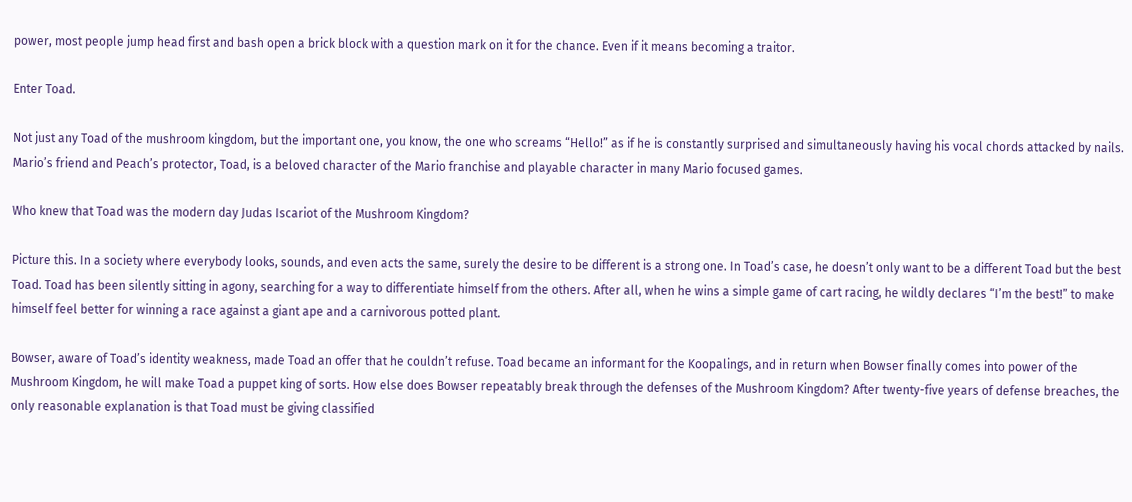power, most people jump head first and bash open a brick block with a question mark on it for the chance. Even if it means becoming a traitor.

Enter Toad.

Not just any Toad of the mushroom kingdom, but the important one, you know, the one who screams “Hello!” as if he is constantly surprised and simultaneously having his vocal chords attacked by nails. Mario’s friend and Peach’s protector, Toad, is a beloved character of the Mario franchise and playable character in many Mario focused games.

Who knew that Toad was the modern day Judas Iscariot of the Mushroom Kingdom?

Picture this. In a society where everybody looks, sounds, and even acts the same, surely the desire to be different is a strong one. In Toad’s case, he doesn’t only want to be a different Toad but the best Toad. Toad has been silently sitting in agony, searching for a way to differentiate himself from the others. After all, when he wins a simple game of cart racing, he wildly declares “I’m the best!” to make himself feel better for winning a race against a giant ape and a carnivorous potted plant.

Bowser, aware of Toad’s identity weakness, made Toad an offer that he couldn’t refuse. Toad became an informant for the Koopalings, and in return when Bowser finally comes into power of the Mushroom Kingdom, he will make Toad a puppet king of sorts. How else does Bowser repeatably break through the defenses of the Mushroom Kingdom? After twenty-five years of defense breaches, the only reasonable explanation is that Toad must be giving classified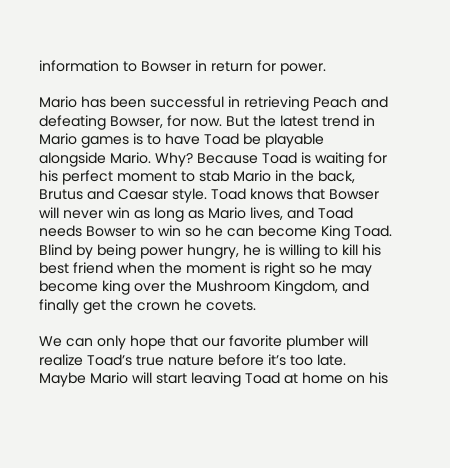information to Bowser in return for power.

Mario has been successful in retrieving Peach and defeating Bowser, for now. But the latest trend in Mario games is to have Toad be playable alongside Mario. Why? Because Toad is waiting for his perfect moment to stab Mario in the back, Brutus and Caesar style. Toad knows that Bowser will never win as long as Mario lives, and Toad needs Bowser to win so he can become King Toad. Blind by being power hungry, he is willing to kill his best friend when the moment is right so he may become king over the Mushroom Kingdom, and finally get the crown he covets.

We can only hope that our favorite plumber will realize Toad’s true nature before it’s too late. Maybe Mario will start leaving Toad at home on his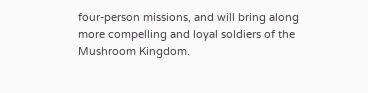four-person missions, and will bring along more compelling and loyal soldiers of the Mushroom Kingdom.